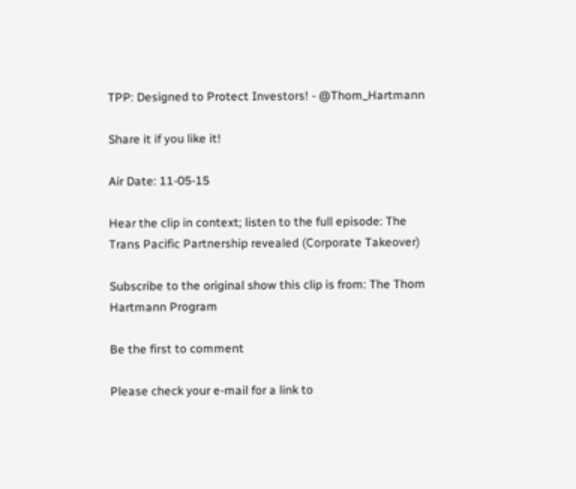TPP: Designed to Protect Investors! - @Thom_Hartmann

Share it if you like it!

Air Date: 11-05-15

Hear the clip in context; listen to the full episode: The Trans Pacific Partnership revealed (Corporate Takeover)

Subscribe to the original show this clip is from: The Thom Hartmann Program

Be the first to comment

Please check your e-mail for a link to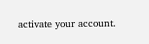activate your account.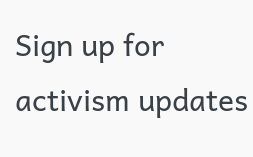Sign up for activism updates